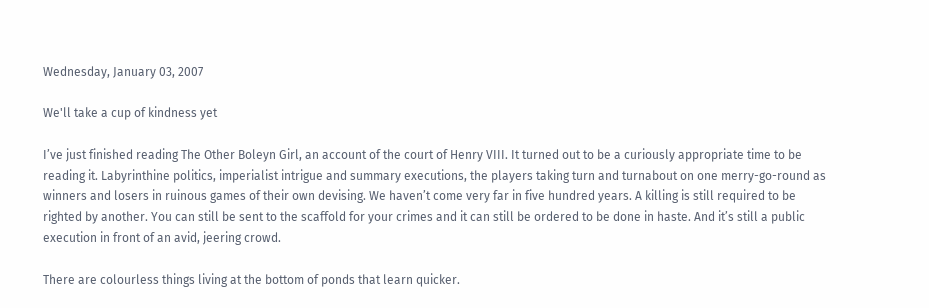Wednesday, January 03, 2007

We'll take a cup of kindness yet

I’ve just finished reading The Other Boleyn Girl, an account of the court of Henry VIII. It turned out to be a curiously appropriate time to be reading it. Labyrinthine politics, imperialist intrigue and summary executions, the players taking turn and turnabout on one merry-go-round as winners and losers in ruinous games of their own devising. We haven’t come very far in five hundred years. A killing is still required to be righted by another. You can still be sent to the scaffold for your crimes and it can still be ordered to be done in haste. And it’s still a public execution in front of an avid, jeering crowd.

There are colourless things living at the bottom of ponds that learn quicker.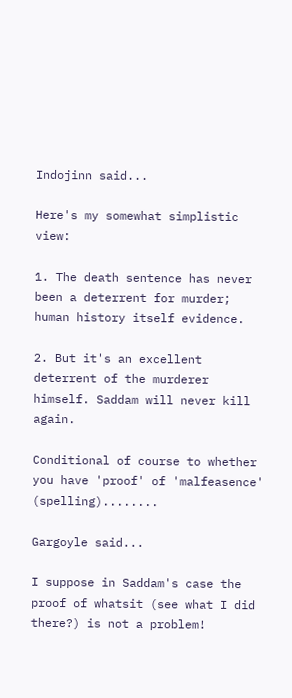Indojinn said...

Here's my somewhat simplistic view:

1. The death sentence has never been a deterrent for murder; human history itself evidence.

2. But it's an excellent deterrent of the murderer himself. Saddam will never kill again.

Conditional of course to whether you have 'proof' of 'malfeasence' (spelling)........

Gargoyle said...

I suppose in Saddam's case the proof of whatsit (see what I did there?) is not a problem!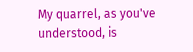My quarrel, as you've understood, is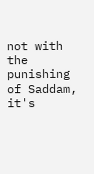not with the punishing of Saddam, it's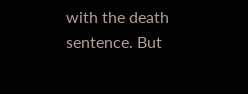with the death sentence. But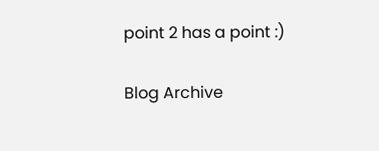point 2 has a point :)

Blog Archive